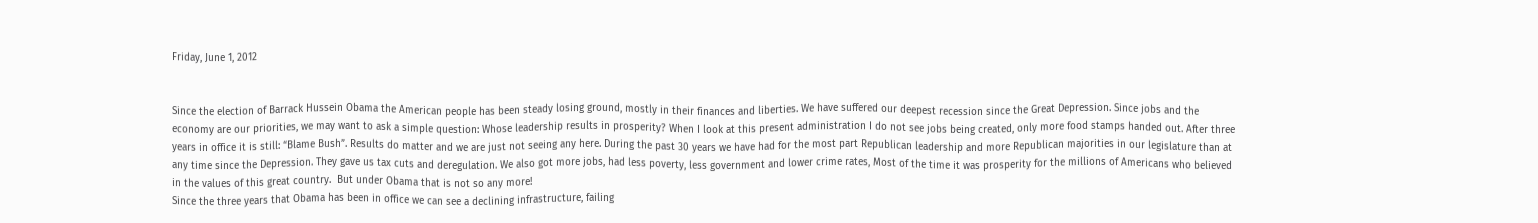Friday, June 1, 2012


Since the election of Barrack Hussein Obama the American people has been steady losing ground, mostly in their finances and liberties. We have suffered our deepest recession since the Great Depression. Since jobs and the economy are our priorities, we may want to ask a simple question: Whose leadership results in prosperity? When I look at this present administration I do not see jobs being created, only more food stamps handed out. After three years in office it is still: “Blame Bush”. Results do matter and we are just not seeing any here. During the past 30 years we have had for the most part Republican leadership and more Republican majorities in our legislature than at any time since the Depression. They gave us tax cuts and deregulation. We also got more jobs, had less poverty, less government and lower crime rates, Most of the time it was prosperity for the millions of Americans who believed in the values of this great country.  But under Obama that is not so any more!
Since the three years that Obama has been in office we can see a declining infrastructure, failing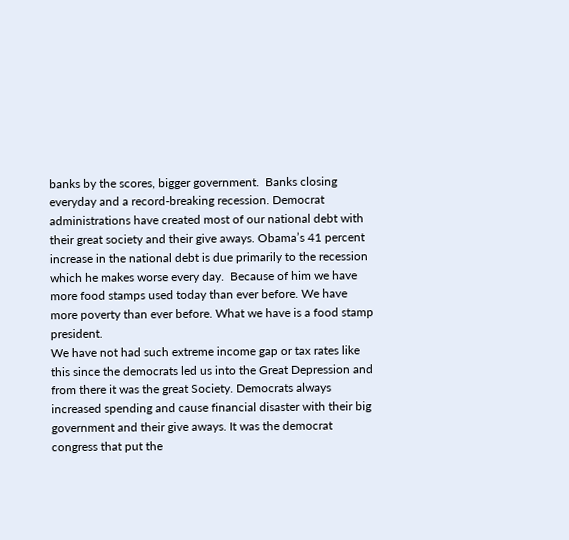banks by the scores, bigger government.  Banks closing everyday and a record-breaking recession. Democrat administrations have created most of our national debt with their great society and their give aways. Obama’s 41 percent increase in the national debt is due primarily to the recession which he makes worse every day.  Because of him we have more food stamps used today than ever before. We have more poverty than ever before. What we have is a food stamp president.
We have not had such extreme income gap or tax rates like this since the democrats led us into the Great Depression and from there it was the great Society. Democrats always increased spending and cause financial disaster with their big government and their give aways. It was the democrat congress that put the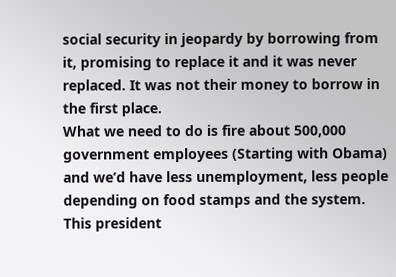social security in jeopardy by borrowing from it, promising to replace it and it was never replaced. It was not their money to borrow in the first place.
What we need to do is fire about 500,000 government employees (Starting with Obama) and we’d have less unemployment, less people depending on food stamps and the system. This president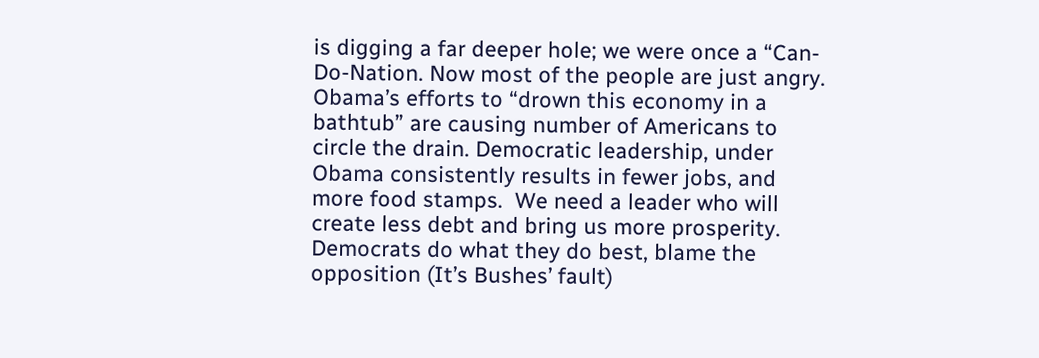is digging a far deeper hole; we were once a “Can-Do-Nation. Now most of the people are just angry. Obama’s efforts to “drown this economy in a bathtub” are causing number of Americans to circle the drain. Democratic leadership, under Obama consistently results in fewer jobs, and more food stamps.  We need a leader who will create less debt and bring us more prosperity. Democrats do what they do best, blame the opposition (It’s Bushes’ fault)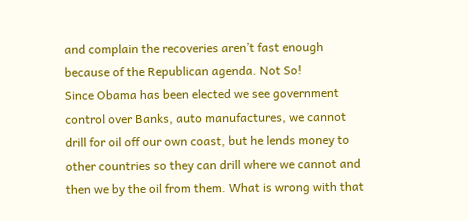and complain the recoveries aren’t fast enough because of the Republican agenda. Not So!
Since Obama has been elected we see government control over Banks, auto manufactures, we cannot drill for oil off our own coast, but he lends money to other countries so they can drill where we cannot and then we by the oil from them. What is wrong with that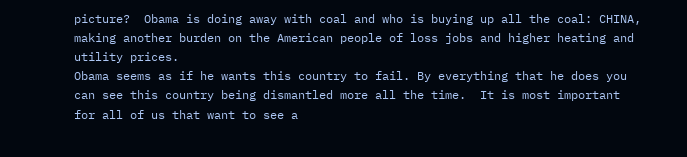picture?  Obama is doing away with coal and who is buying up all the coal: CHINA, making another burden on the American people of loss jobs and higher heating and utility prices.
Obama seems as if he wants this country to fail. By everything that he does you can see this country being dismantled more all the time.  It is most important for all of us that want to see a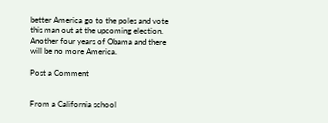better America go to the poles and vote this man out at the upcoming election.  Another four years of Obama and there will be no more America.

Post a Comment


From a California school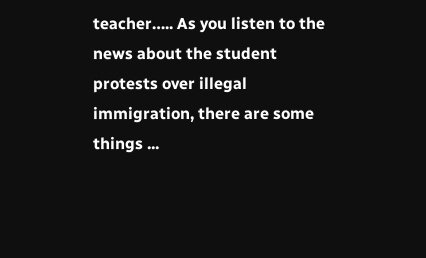teacher….. As you listen to the news about the student protests over illegal immigration, there are some things ...